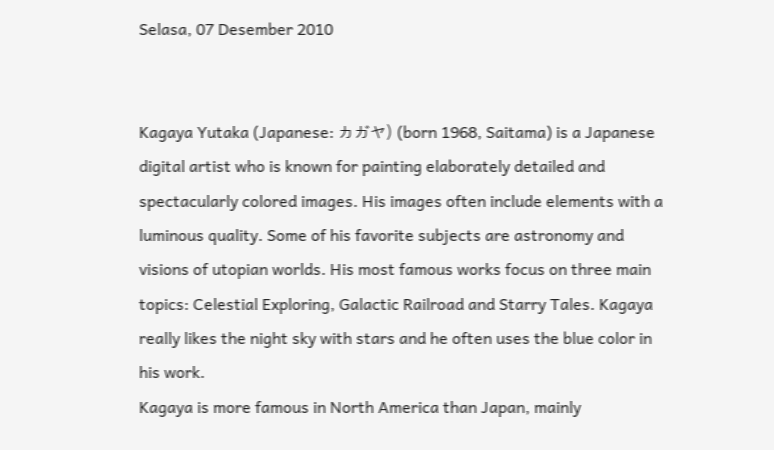Selasa, 07 Desember 2010


Kagaya Yutaka (Japanese: カガヤ) (born 1968, Saitama) is a Japanese digital artist who is known for painting elaborately detailed and spectacularly colored images. His images often include elements with a luminous quality. Some of his favorite subjects are astronomy and visions of utopian worlds. His most famous works focus on three main topics: Celestial Exploring, Galactic Railroad and Starry Tales. Kagaya really likes the night sky with stars and he often uses the blue color in his work.
Kagaya is more famous in North America than Japan, mainly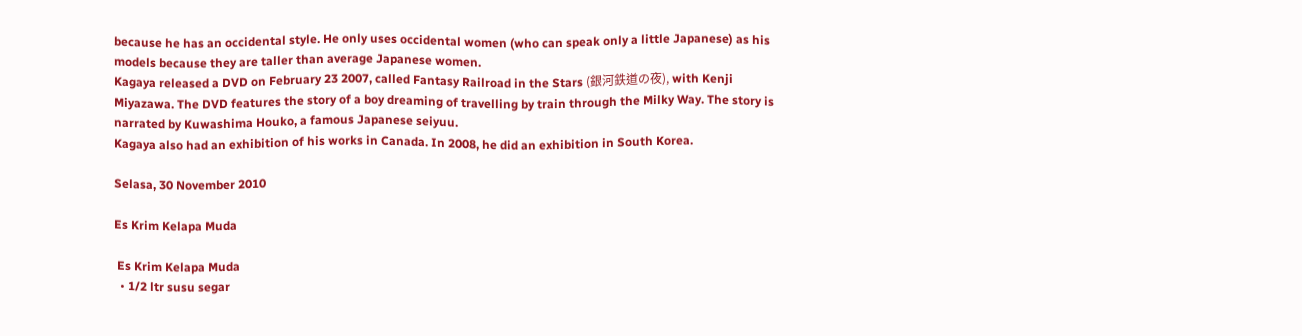because he has an occidental style. He only uses occidental women (who can speak only a little Japanese) as his models because they are taller than average Japanese women.
Kagaya released a DVD on February 23 2007, called Fantasy Railroad in the Stars (銀河鉄道の夜), with Kenji Miyazawa. The DVD features the story of a boy dreaming of travelling by train through the Milky Way. The story is narrated by Kuwashima Houko, a famous Japanese seiyuu.
Kagaya also had an exhibition of his works in Canada. In 2008, he did an exhibition in South Korea.

Selasa, 30 November 2010

Es Krim Kelapa Muda

 Es Krim Kelapa Muda
  • 1/2 ltr susu segar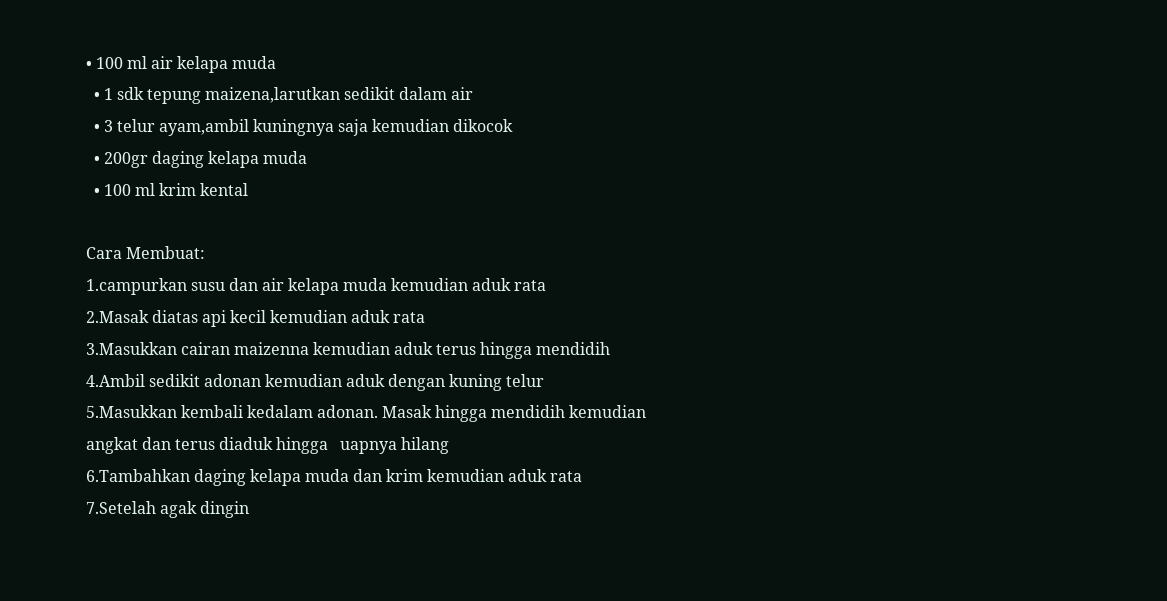• 100 ml air kelapa muda
  • 1 sdk tepung maizena,larutkan sedikit dalam air
  • 3 telur ayam,ambil kuningnya saja kemudian dikocok
  • 200gr daging kelapa muda
  • 100 ml krim kental

Cara Membuat:
1.campurkan susu dan air kelapa muda kemudian aduk rata
2.Masak diatas api kecil kemudian aduk rata
3.Masukkan cairan maizenna kemudian aduk terus hingga mendidih
4.Ambil sedikit adonan kemudian aduk dengan kuning telur
5.Masukkan kembali kedalam adonan. Masak hingga mendidih kemudian angkat dan terus diaduk hingga   uapnya hilang
6.Tambahkan daging kelapa muda dan krim kemudian aduk rata
7.Setelah agak dingin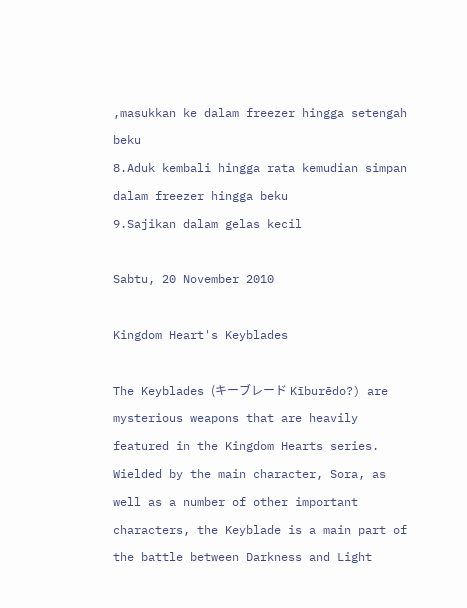,masukkan ke dalam freezer hingga setengah beku
8.Aduk kembali hingga rata kemudian simpan dalam freezer hingga beku
9.Sajikan dalam gelas kecil

Sabtu, 20 November 2010

Kingdom Heart's Keyblades

The Keyblades (キーブレード Kīburēdo?) are mysterious weapons that are heavily featured in the Kingdom Hearts series. Wielded by the main character, Sora, as well as a number of other important characters, the Keyblade is a main part of the battle between Darkness and Light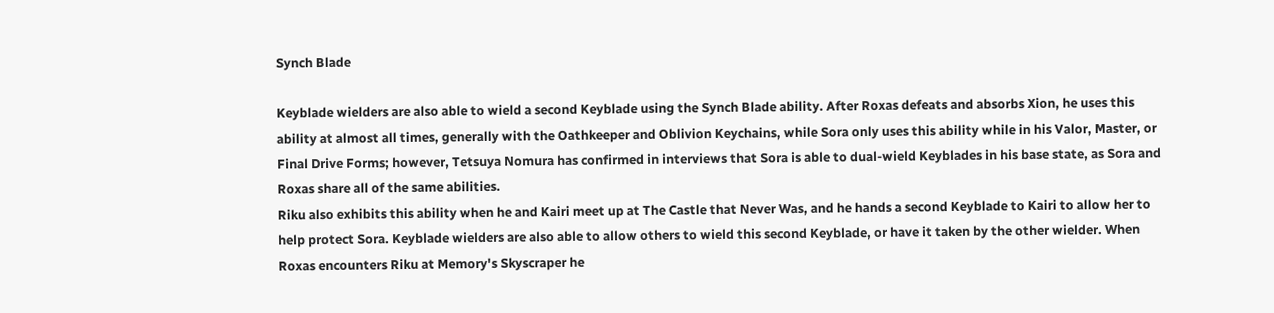Synch Blade

Keyblade wielders are also able to wield a second Keyblade using the Synch Blade ability. After Roxas defeats and absorbs Xion, he uses this ability at almost all times, generally with the Oathkeeper and Oblivion Keychains, while Sora only uses this ability while in his Valor, Master, or Final Drive Forms; however, Tetsuya Nomura has confirmed in interviews that Sora is able to dual-wield Keyblades in his base state, as Sora and Roxas share all of the same abilities.
Riku also exhibits this ability when he and Kairi meet up at The Castle that Never Was, and he hands a second Keyblade to Kairi to allow her to help protect Sora. Keyblade wielders are also able to allow others to wield this second Keyblade, or have it taken by the other wielder. When Roxas encounters Riku at Memory's Skyscraper he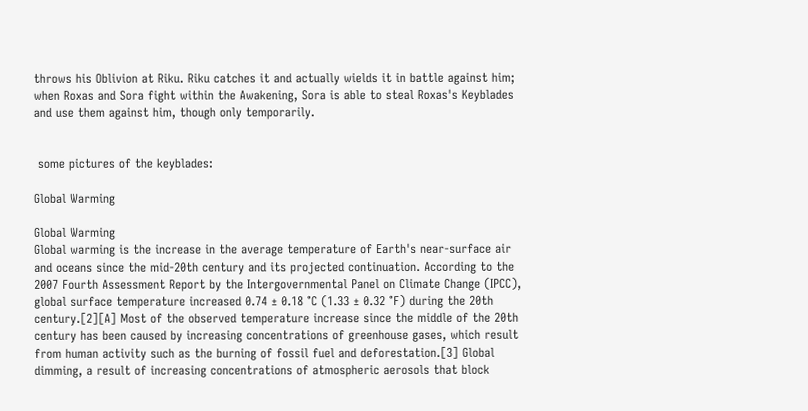throws his Oblivion at Riku. Riku catches it and actually wields it in battle against him; when Roxas and Sora fight within the Awakening, Sora is able to steal Roxas's Keyblades and use them against him, though only temporarily.


 some pictures of the keyblades:

Global Warming

Global Warming
Global warming is the increase in the average temperature of Earth's near-surface air and oceans since the mid-20th century and its projected continuation. According to the 2007 Fourth Assessment Report by the Intergovernmental Panel on Climate Change (IPCC), global surface temperature increased 0.74 ± 0.18 °C (1.33 ± 0.32 °F) during the 20th century.[2][A] Most of the observed temperature increase since the middle of the 20th century has been caused by increasing concentrations of greenhouse gases, which result from human activity such as the burning of fossil fuel and deforestation.[3] Global dimming, a result of increasing concentrations of atmospheric aerosols that block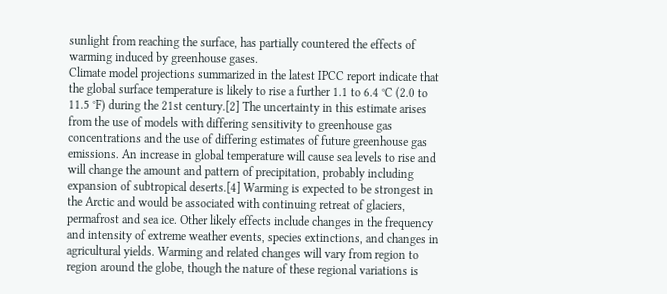sunlight from reaching the surface, has partially countered the effects of warming induced by greenhouse gases.
Climate model projections summarized in the latest IPCC report indicate that the global surface temperature is likely to rise a further 1.1 to 6.4 °C (2.0 to 11.5 °F) during the 21st century.[2] The uncertainty in this estimate arises from the use of models with differing sensitivity to greenhouse gas concentrations and the use of differing estimates of future greenhouse gas emissions. An increase in global temperature will cause sea levels to rise and will change the amount and pattern of precipitation, probably including expansion of subtropical deserts.[4] Warming is expected to be strongest in the Arctic and would be associated with continuing retreat of glaciers, permafrost and sea ice. Other likely effects include changes in the frequency and intensity of extreme weather events, species extinctions, and changes in agricultural yields. Warming and related changes will vary from region to region around the globe, though the nature of these regional variations is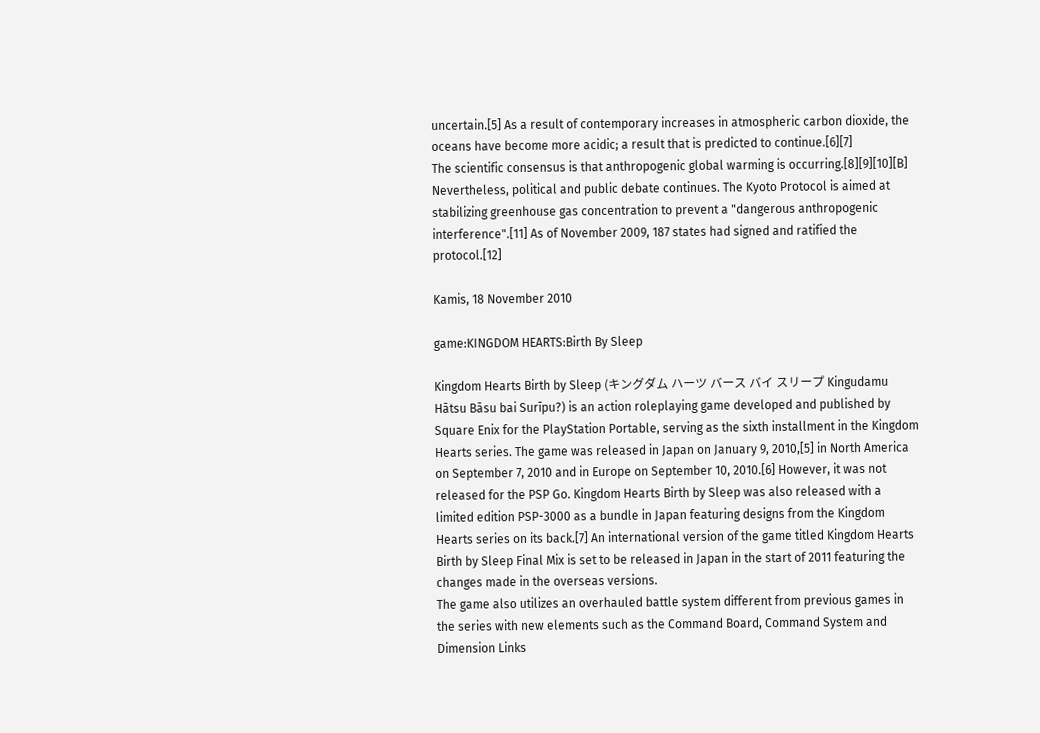uncertain.[5] As a result of contemporary increases in atmospheric carbon dioxide, the oceans have become more acidic; a result that is predicted to continue.[6][7]
The scientific consensus is that anthropogenic global warming is occurring.[8][9][10][B] Nevertheless, political and public debate continues. The Kyoto Protocol is aimed at stabilizing greenhouse gas concentration to prevent a "dangerous anthropogenic interference".[11] As of November 2009, 187 states had signed and ratified the protocol.[12]

Kamis, 18 November 2010

game:KINGDOM HEARTS:Birth By Sleep

Kingdom Hearts Birth by Sleep (キングダム ハーツ バース バイ スリープ Kingudamu Hātsu Bāsu bai Surīpu?) is an action roleplaying game developed and published by Square Enix for the PlayStation Portable, serving as the sixth installment in the Kingdom Hearts series. The game was released in Japan on January 9, 2010,[5] in North America on September 7, 2010 and in Europe on September 10, 2010.[6] However, it was not released for the PSP Go. Kingdom Hearts Birth by Sleep was also released with a limited edition PSP-3000 as a bundle in Japan featuring designs from the Kingdom Hearts series on its back.[7] An international version of the game titled Kingdom Hearts Birth by Sleep Final Mix is set to be released in Japan in the start of 2011 featuring the changes made in the overseas versions.
The game also utilizes an overhauled battle system different from previous games in the series with new elements such as the Command Board, Command System and Dimension Links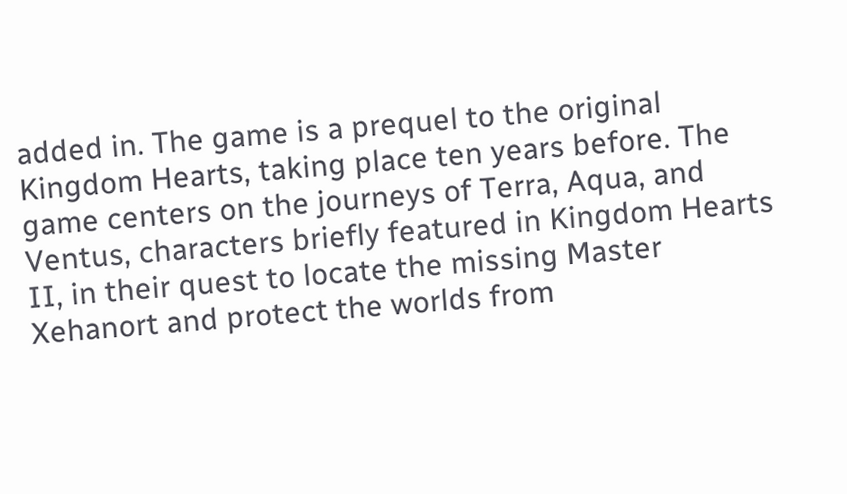added in. The game is a prequel to the original Kingdom Hearts, taking place ten years before. The game centers on the journeys of Terra, Aqua, and Ventus, characters briefly featured in Kingdom Hearts II, in their quest to locate the missing Master Xehanort and protect the worlds from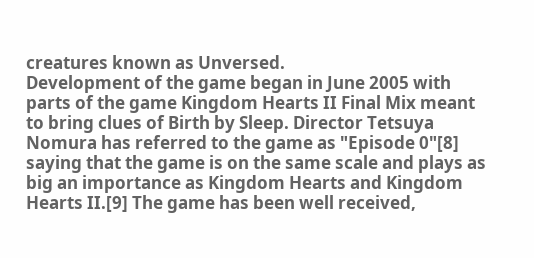creatures known as Unversed.
Development of the game began in June 2005 with parts of the game Kingdom Hearts II Final Mix meant to bring clues of Birth by Sleep. Director Tetsuya Nomura has referred to the game as "Episode 0"[8] saying that the game is on the same scale and plays as big an importance as Kingdom Hearts and Kingdom Hearts II.[9] The game has been well received,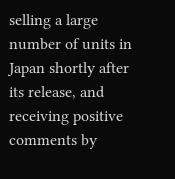selling a large number of units in Japan shortly after its release, and receiving positive comments by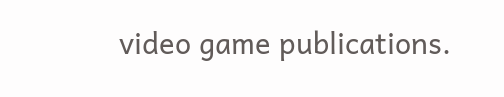video game publications.